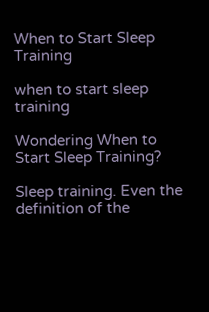When to Start Sleep Training

when to start sleep training

Wondering When to Start Sleep Training?

Sleep training. Even the definition of the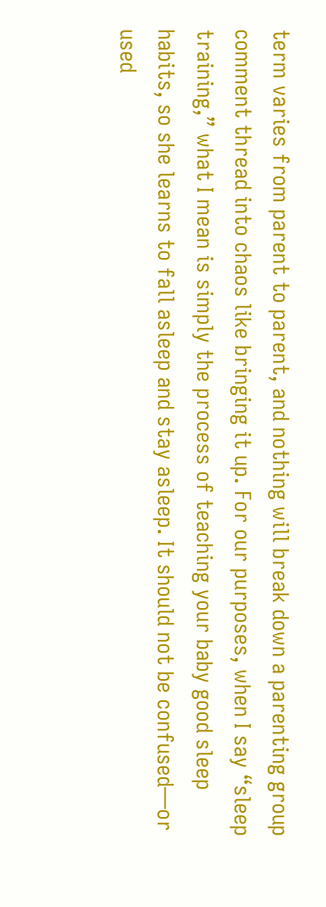term varies from parent to parent, and nothing will break down a parenting group comment thread into chaos like bringing it up. For our purposes, when I say “sleep training,” what I mean is simply the process of teaching your baby good sleep habits, so she learns to fall asleep and stay asleep. It should not be confused—or used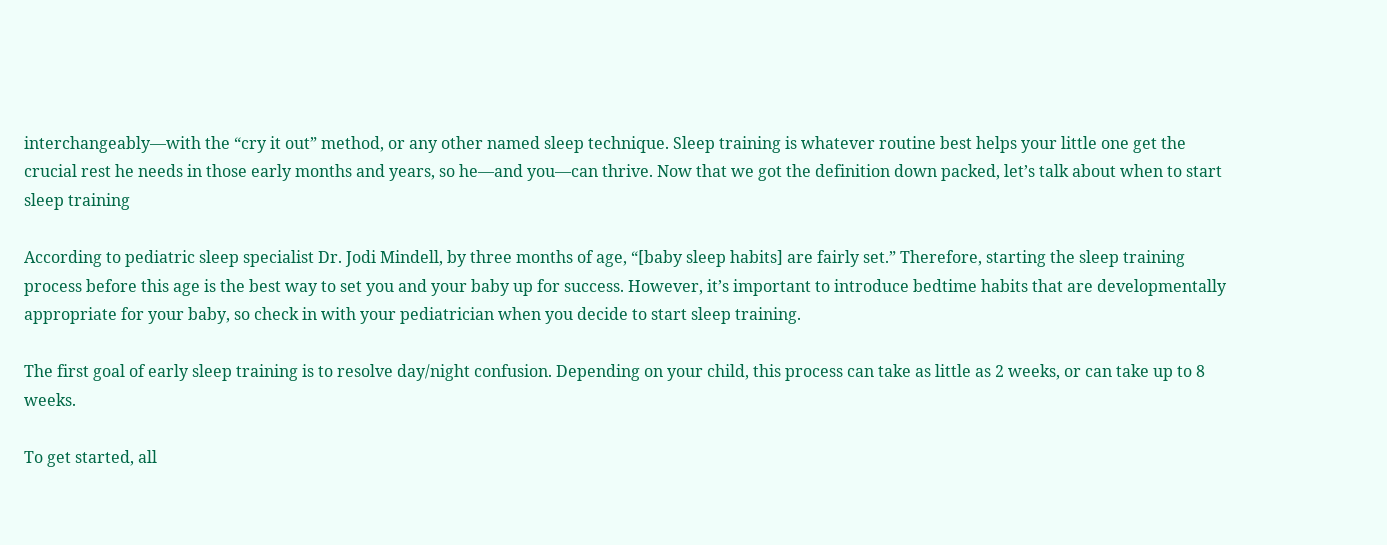interchangeably—with the “cry it out” method, or any other named sleep technique. Sleep training is whatever routine best helps your little one get the crucial rest he needs in those early months and years, so he—and you—can thrive. Now that we got the definition down packed, let’s talk about when to start sleep training

According to pediatric sleep specialist Dr. Jodi Mindell, by three months of age, “[baby sleep habits] are fairly set.” Therefore, starting the sleep training process before this age is the best way to set you and your baby up for success. However, it’s important to introduce bedtime habits that are developmentally appropriate for your baby, so check in with your pediatrician when you decide to start sleep training.

The first goal of early sleep training is to resolve day/night confusion. Depending on your child, this process can take as little as 2 weeks, or can take up to 8 weeks.

To get started, all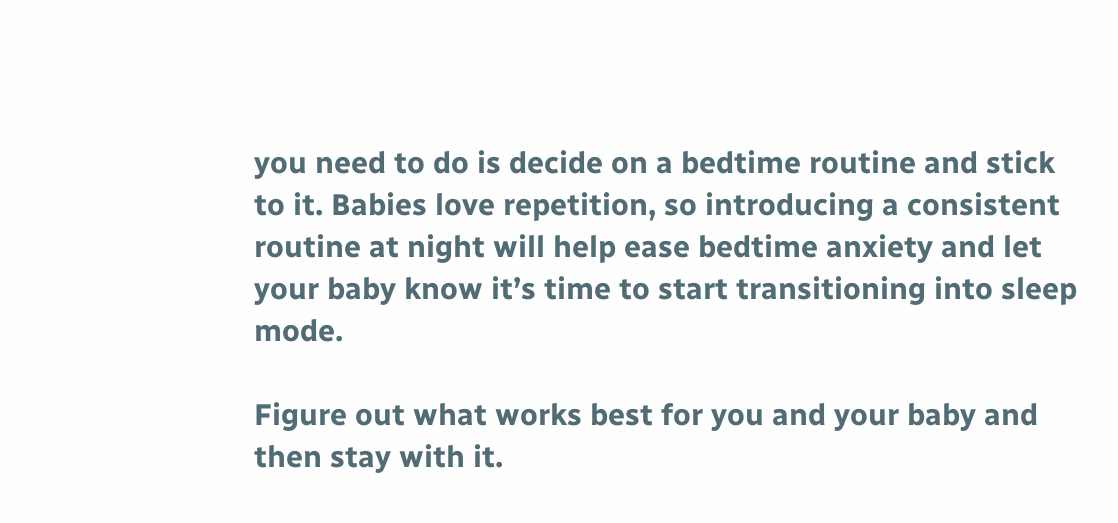you need to do is decide on a bedtime routine and stick to it. Babies love repetition, so introducing a consistent routine at night will help ease bedtime anxiety and let your baby know it’s time to start transitioning into sleep mode.

Figure out what works best for you and your baby and then stay with it.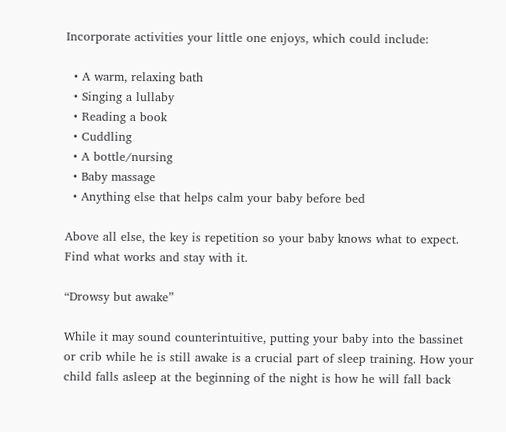Incorporate activities your little one enjoys, which could include:

  • A warm, relaxing bath
  • Singing a lullaby
  • Reading a book
  • Cuddling
  • A bottle/nursing
  • Baby massage
  • Anything else that helps calm your baby before bed

Above all else, the key is repetition so your baby knows what to expect. Find what works and stay with it.

“Drowsy but awake”

While it may sound counterintuitive, putting your baby into the bassinet or crib while he is still awake is a crucial part of sleep training. How your child falls asleep at the beginning of the night is how he will fall back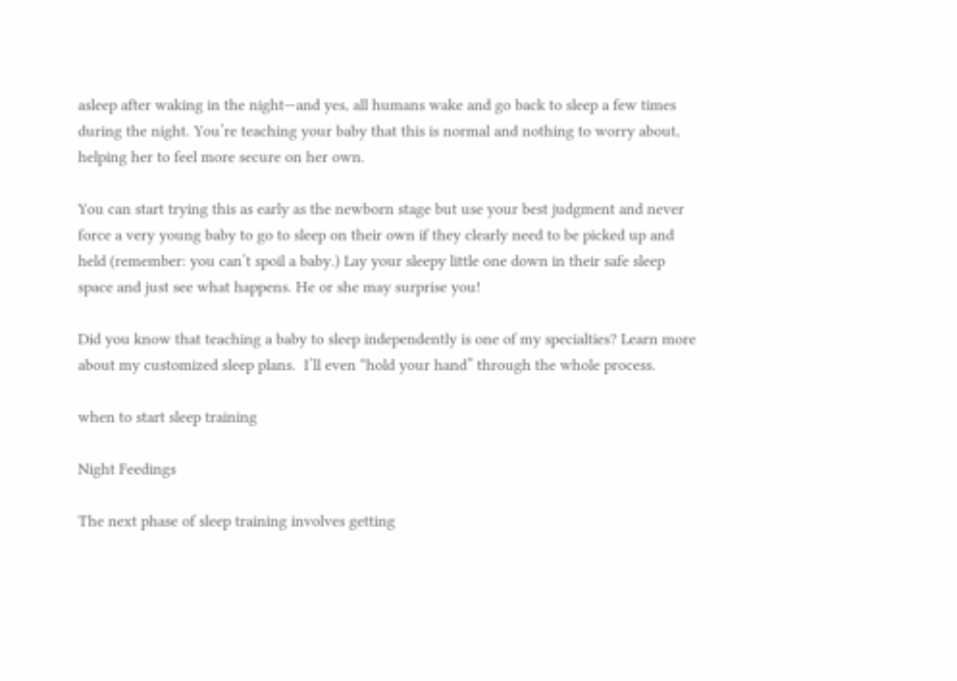asleep after waking in the night—and yes, all humans wake and go back to sleep a few times during the night. You’re teaching your baby that this is normal and nothing to worry about, helping her to feel more secure on her own.

You can start trying this as early as the newborn stage but use your best judgment and never force a very young baby to go to sleep on their own if they clearly need to be picked up and held (remember: you can’t spoil a baby.) Lay your sleepy little one down in their safe sleep space and just see what happens. He or she may surprise you!

Did you know that teaching a baby to sleep independently is one of my specialties? Learn more about my customized sleep plans.  I’ll even “hold your hand” through the whole process.

when to start sleep training

Night Feedings

The next phase of sleep training involves getting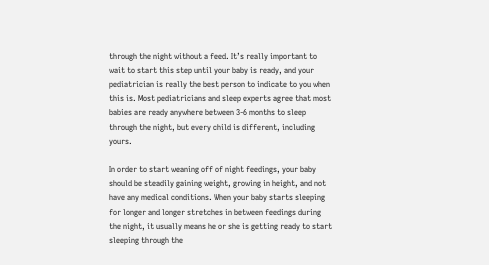through the night without a feed. It’s really important to wait to start this step until your baby is ready, and your pediatrician is really the best person to indicate to you when this is. Most pediatricians and sleep experts agree that most babies are ready anywhere between 3-6 months to sleep through the night, but every child is different, including yours.

In order to start weaning off of night feedings, your baby should be steadily gaining weight, growing in height, and not have any medical conditions. When your baby starts sleeping for longer and longer stretches in between feedings during the night, it usually means he or she is getting ready to start sleeping through the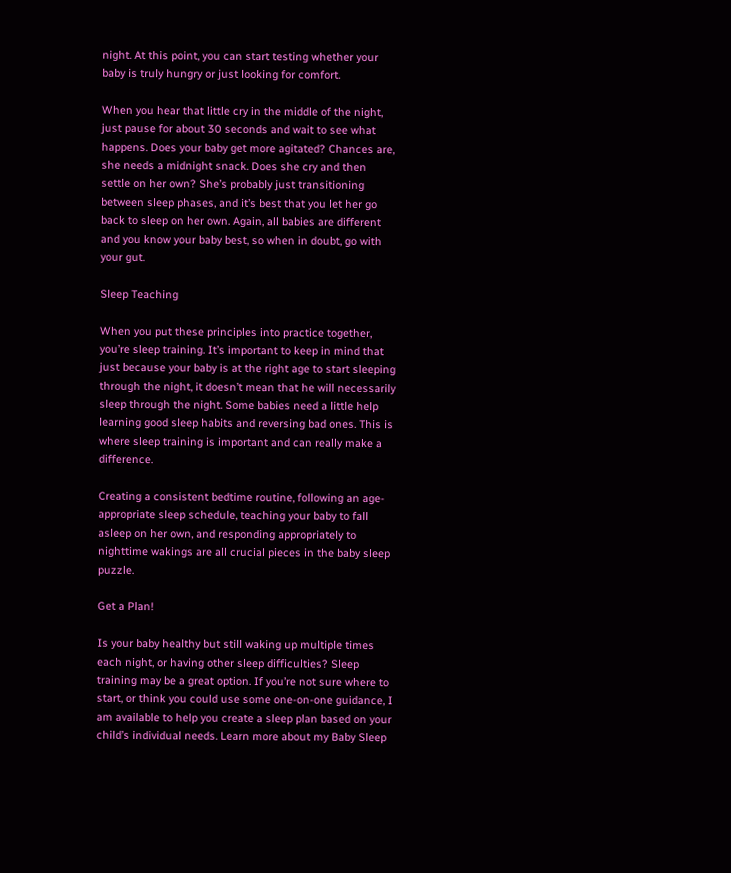night. At this point, you can start testing whether your baby is truly hungry or just looking for comfort.

When you hear that little cry in the middle of the night, just pause for about 30 seconds and wait to see what happens. Does your baby get more agitated? Chances are, she needs a midnight snack. Does she cry and then settle on her own? She’s probably just transitioning between sleep phases, and it’s best that you let her go back to sleep on her own. Again, all babies are different and you know your baby best, so when in doubt, go with your gut.

Sleep Teaching

When you put these principles into practice together, you’re sleep training. It’s important to keep in mind that just because your baby is at the right age to start sleeping through the night, it doesn’t mean that he will necessarily sleep through the night. Some babies need a little help learning good sleep habits and reversing bad ones. This is where sleep training is important and can really make a difference.

Creating a consistent bedtime routine, following an age-appropriate sleep schedule, teaching your baby to fall asleep on her own, and responding appropriately to nighttime wakings are all crucial pieces in the baby sleep puzzle.

Get a Plan!

Is your baby healthy but still waking up multiple times each night, or having other sleep difficulties? Sleep training may be a great option. If you’re not sure where to start, or think you could use some one-on-one guidance, I am available to help you create a sleep plan based on your child’s individual needs. Learn more about my Baby Sleep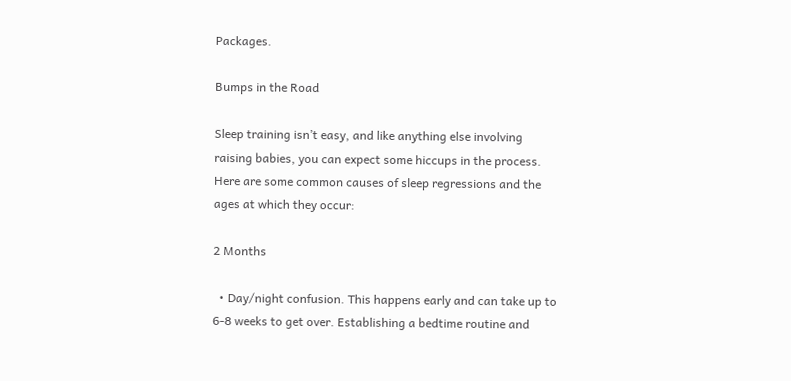Packages.

Bumps in the Road

Sleep training isn’t easy, and like anything else involving raising babies, you can expect some hiccups in the process. Here are some common causes of sleep regressions and the ages at which they occur:

2 Months

  • Day/night confusion. This happens early and can take up to 6-8 weeks to get over. Establishing a bedtime routine and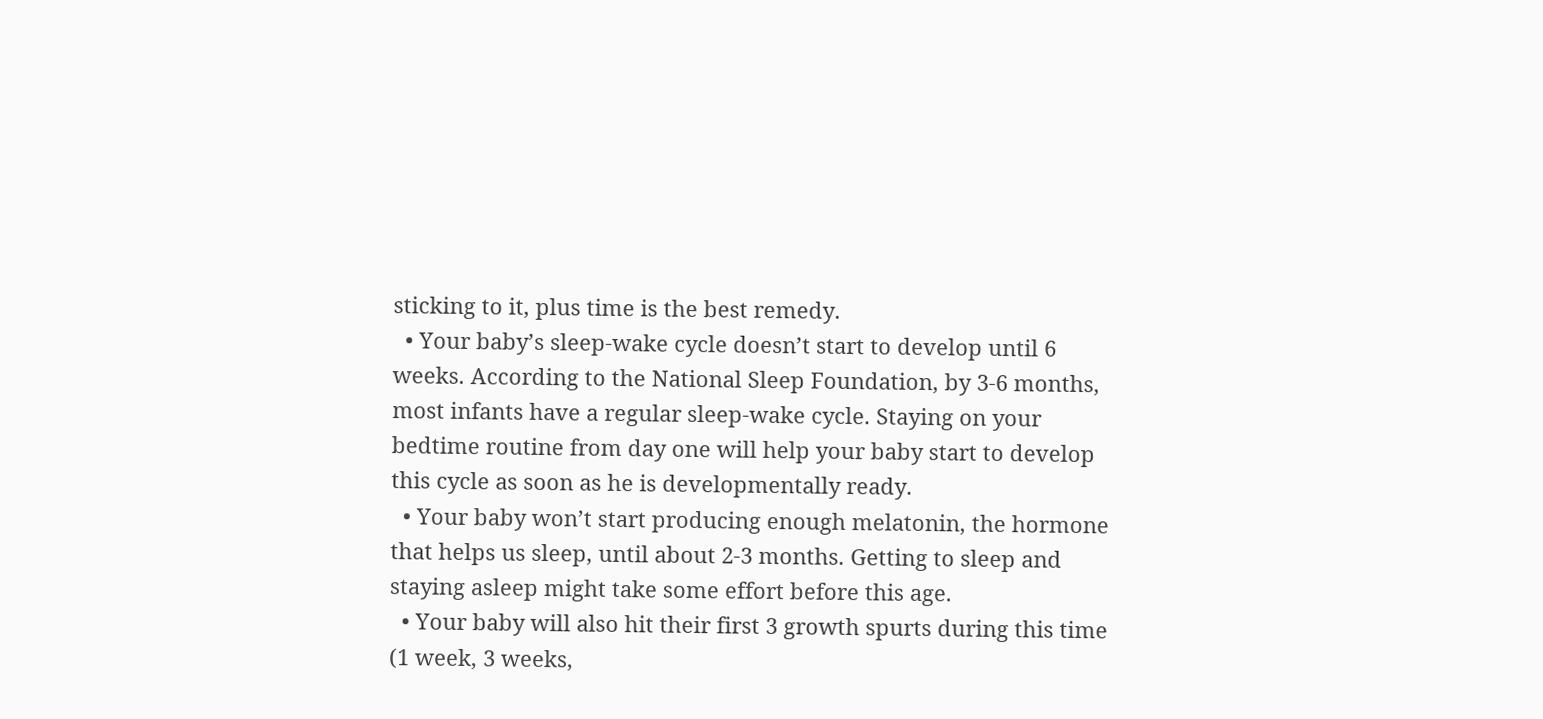sticking to it, plus time is the best remedy.
  • Your baby’s sleep-wake cycle doesn’t start to develop until 6 weeks. According to the National Sleep Foundation, by 3-6 months, most infants have a regular sleep-wake cycle. Staying on your bedtime routine from day one will help your baby start to develop this cycle as soon as he is developmentally ready.
  • Your baby won’t start producing enough melatonin, the hormone that helps us sleep, until about 2-3 months. Getting to sleep and staying asleep might take some effort before this age.
  • Your baby will also hit their first 3 growth spurts during this time (1 week, 3 weeks,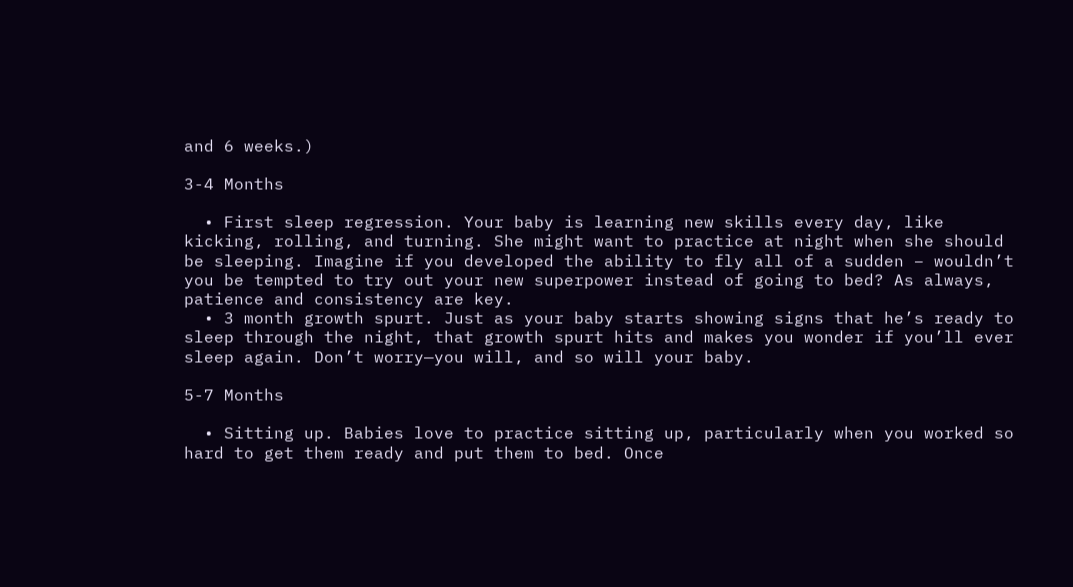and 6 weeks.)

3-4 Months

  • First sleep regression. Your baby is learning new skills every day, like kicking, rolling, and turning. She might want to practice at night when she should be sleeping. Imagine if you developed the ability to fly all of a sudden – wouldn’t you be tempted to try out your new superpower instead of going to bed? As always, patience and consistency are key.
  • 3 month growth spurt. Just as your baby starts showing signs that he’s ready to sleep through the night, that growth spurt hits and makes you wonder if you’ll ever sleep again. Don’t worry—you will, and so will your baby.

5-7 Months

  • Sitting up. Babies love to practice sitting up, particularly when you worked so hard to get them ready and put them to bed. Once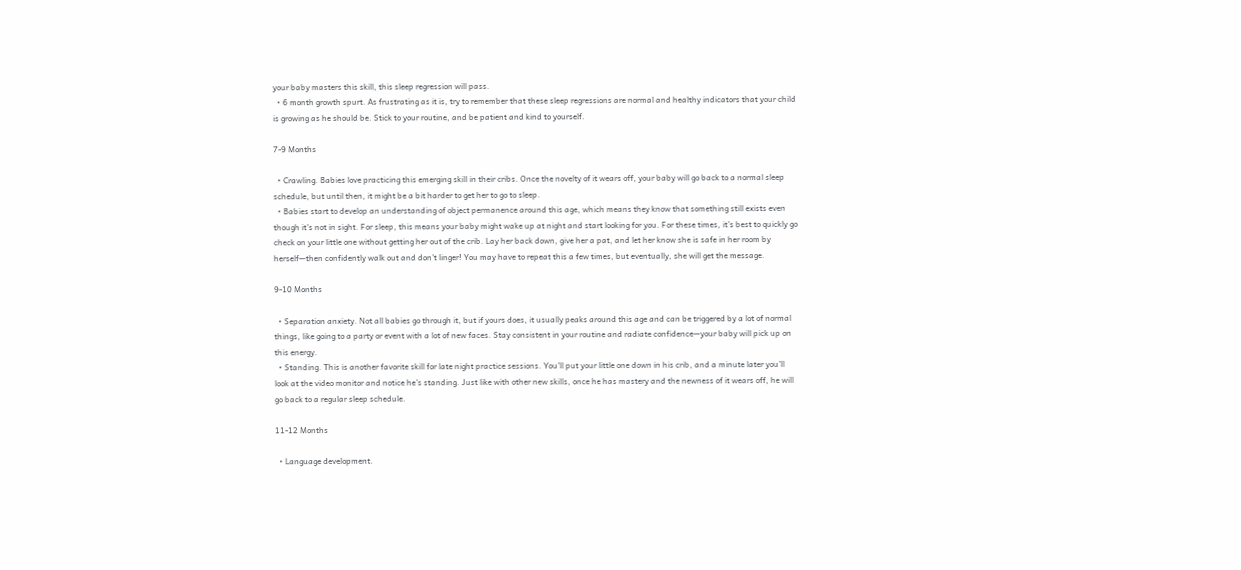your baby masters this skill, this sleep regression will pass.
  • 6 month growth spurt. As frustrating as it is, try to remember that these sleep regressions are normal and healthy indicators that your child is growing as he should be. Stick to your routine, and be patient and kind to yourself.

7-9 Months

  • Crawling. Babies love practicing this emerging skill in their cribs. Once the novelty of it wears off, your baby will go back to a normal sleep schedule, but until then, it might be a bit harder to get her to go to sleep.
  • Babies start to develop an understanding of object permanence around this age, which means they know that something still exists even though it’s not in sight. For sleep, this means your baby might wake up at night and start looking for you. For these times, it’s best to quickly go check on your little one without getting her out of the crib. Lay her back down, give her a pat, and let her know she is safe in her room by herself—then confidently walk out and don’t linger! You may have to repeat this a few times, but eventually, she will get the message.

9-10 Months

  • Separation anxiety. Not all babies go through it, but if yours does, it usually peaks around this age and can be triggered by a lot of normal things, like going to a party or event with a lot of new faces. Stay consistent in your routine and radiate confidence—your baby will pick up on this energy.
  • Standing. This is another favorite skill for late night practice sessions. You’ll put your little one down in his crib, and a minute later you’ll look at the video monitor and notice he’s standing. Just like with other new skills, once he has mastery and the newness of it wears off, he will go back to a regular sleep schedule.

11-12 Months

  • Language development.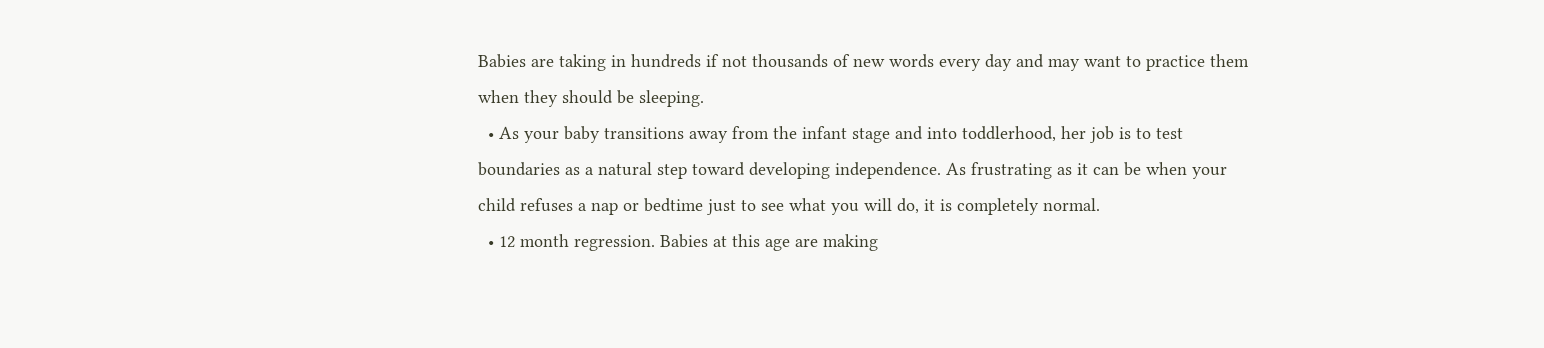Babies are taking in hundreds if not thousands of new words every day and may want to practice them when they should be sleeping.
  • As your baby transitions away from the infant stage and into toddlerhood, her job is to test boundaries as a natural step toward developing independence. As frustrating as it can be when your child refuses a nap or bedtime just to see what you will do, it is completely normal.
  • 12 month regression. Babies at this age are making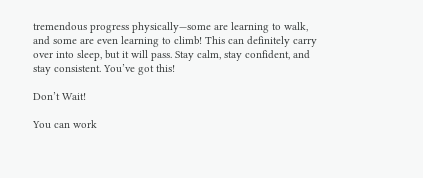tremendous progress physically—some are learning to walk, and some are even learning to climb! This can definitely carry over into sleep, but it will pass. Stay calm, stay confident, and stay consistent. You’ve got this!

Don’t Wait!

You can work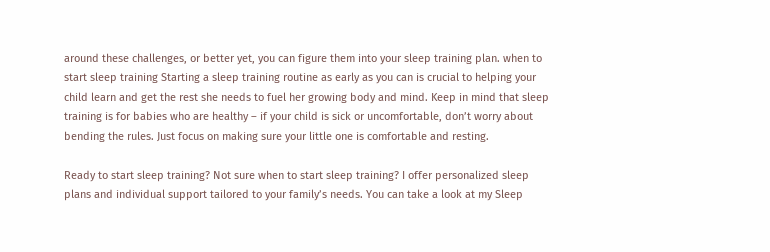around these challenges, or better yet, you can figure them into your sleep training plan. when to start sleep training Starting a sleep training routine as early as you can is crucial to helping your child learn and get the rest she needs to fuel her growing body and mind. Keep in mind that sleep training is for babies who are healthy – if your child is sick or uncomfortable, don’t worry about bending the rules. Just focus on making sure your little one is comfortable and resting.

Ready to start sleep training? Not sure when to start sleep training? I offer personalized sleep plans and individual support tailored to your family’s needs. You can take a look at my Sleep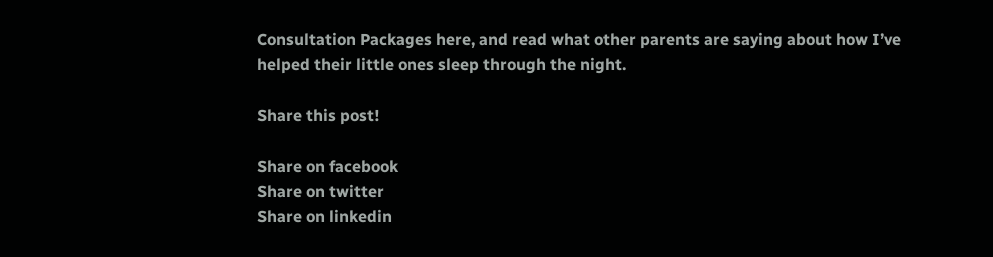Consultation Packages here, and read what other parents are saying about how I’ve helped their little ones sleep through the night.

Share this post!

Share on facebook
Share on twitter
Share on linkedin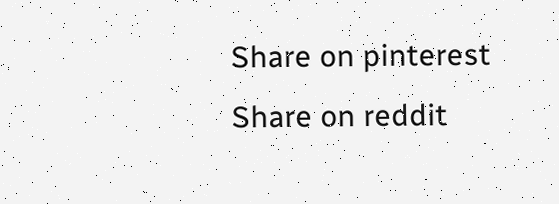Share on pinterest
Share on reddit